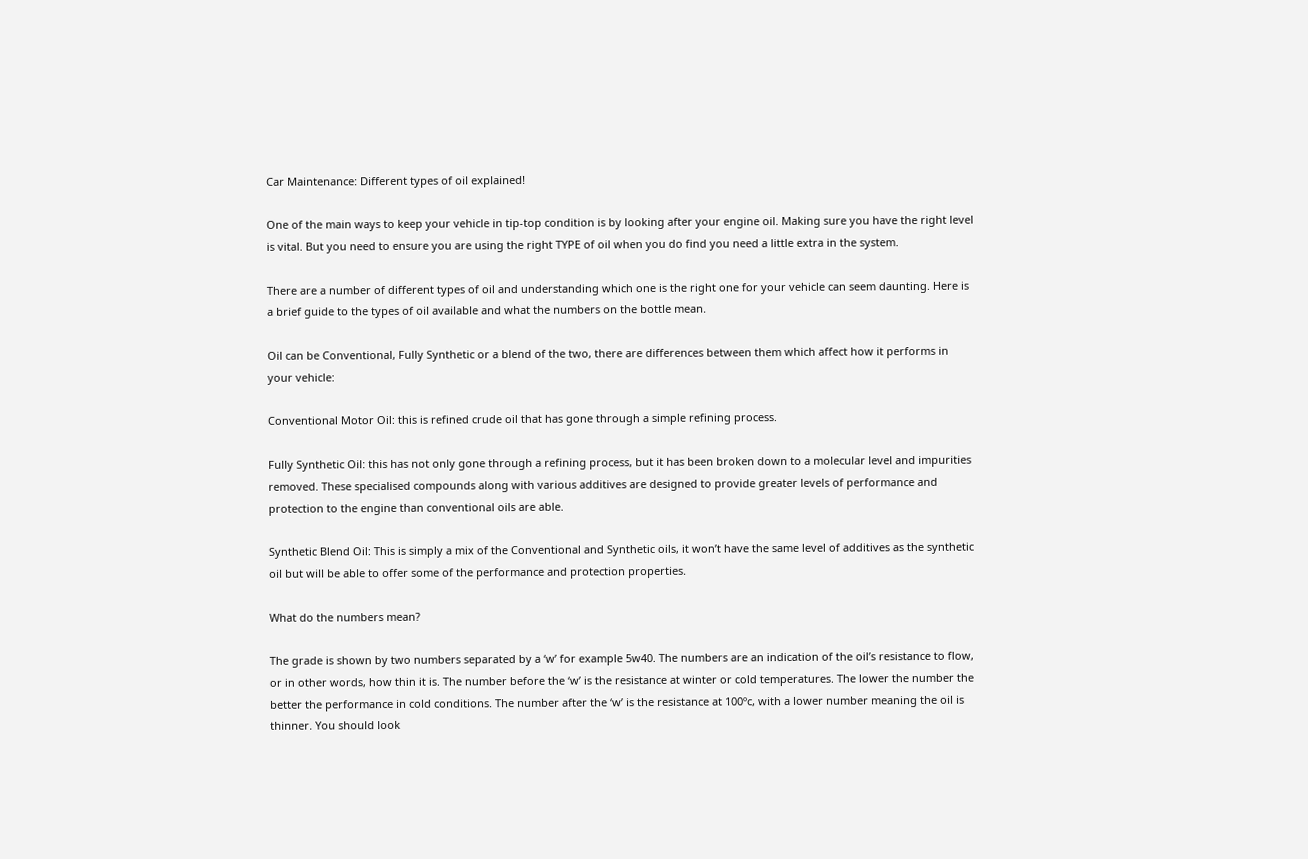Car Maintenance: Different types of oil explained!

One of the main ways to keep your vehicle in tip-top condition is by looking after your engine oil. Making sure you have the right level is vital. But you need to ensure you are using the right TYPE of oil when you do find you need a little extra in the system.

There are a number of different types of oil and understanding which one is the right one for your vehicle can seem daunting. Here is a brief guide to the types of oil available and what the numbers on the bottle mean.

Oil can be Conventional, Fully Synthetic or a blend of the two, there are differences between them which affect how it performs in your vehicle:

Conventional Motor Oil: this is refined crude oil that has gone through a simple refining process.

Fully Synthetic Oil: this has not only gone through a refining process, but it has been broken down to a molecular level and impurities removed. These specialised compounds along with various additives are designed to provide greater levels of performance and protection to the engine than conventional oils are able.

Synthetic Blend Oil: This is simply a mix of the Conventional and Synthetic oils, it won’t have the same level of additives as the synthetic oil but will be able to offer some of the performance and protection properties.

What do the numbers mean?

The grade is shown by two numbers separated by a ‘w’ for example 5w40. The numbers are an indication of the oil’s resistance to flow, or in other words, how thin it is. The number before the ‘w’ is the resistance at winter or cold temperatures. The lower the number the better the performance in cold conditions. The number after the ‘w’ is the resistance at 100ºc, with a lower number meaning the oil is thinner. You should look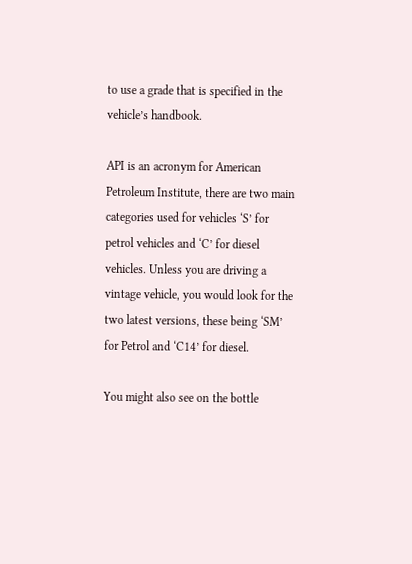to use a grade that is specified in the vehicle’s handbook.

API is an acronym for American Petroleum Institute, there are two main categories used for vehicles ‘S’ for petrol vehicles and ‘C’ for diesel vehicles. Unless you are driving a vintage vehicle, you would look for the two latest versions, these being ‘SM’ for Petrol and ‘C14’ for diesel.

You might also see on the bottle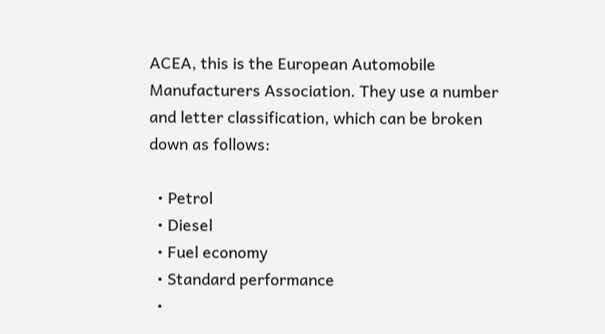ACEA, this is the European Automobile Manufacturers Association. They use a number and letter classification, which can be broken down as follows:

  • Petrol
  • Diesel
  • Fuel economy
  • Standard performance
  •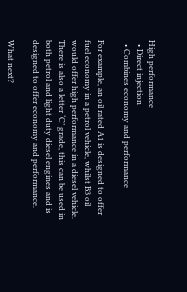High performance
  • Direct injection
  • Combines economy and performance

For example, an oil rated A1 is designed to offer fuel economy in a petrol vehicle, whilst B3 oil would offer high performance in a diesel vehicle. There is also a letter ‘C’ grade, this can be used in both petrol and light duty diesel engines and is designed to offer economy and performance.

What next?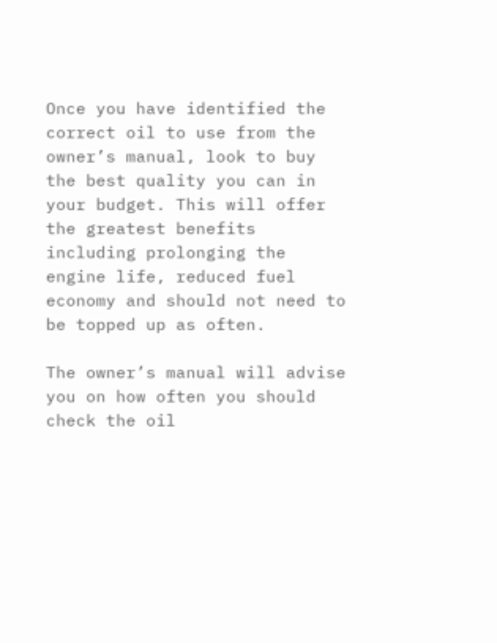Once you have identified the correct oil to use from the owner’s manual, look to buy the best quality you can in your budget. This will offer the greatest benefits including prolonging the engine life, reduced fuel economy and should not need to be topped up as often.

The owner’s manual will advise you on how often you should check the oil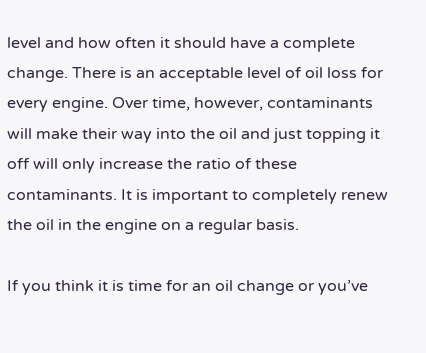level and how often it should have a complete change. There is an acceptable level of oil loss for every engine. Over time, however, contaminants will make their way into the oil and just topping it off will only increase the ratio of these contaminants. It is important to completely renew the oil in the engine on a regular basis.

If you think it is time for an oil change or you’ve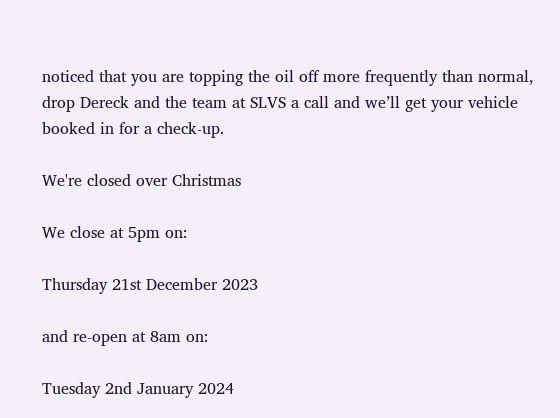noticed that you are topping the oil off more frequently than normal, drop Dereck and the team at SLVS a call and we’ll get your vehicle booked in for a check-up.

We're closed over Christmas

We close at 5pm on:

Thursday 21st December 2023

and re-open at 8am on:

Tuesday 2nd January 2024